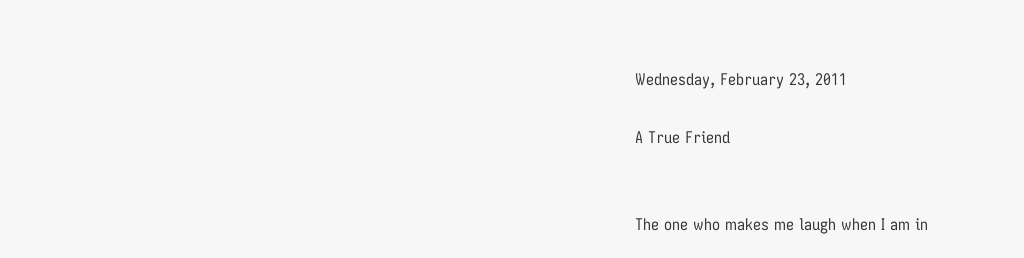Wednesday, February 23, 2011

A True Friend


The one who makes me laugh when I am in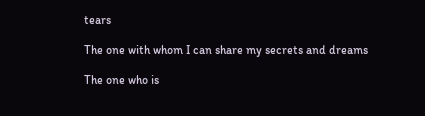tears

The one with whom I can share my secrets and dreams

The one who is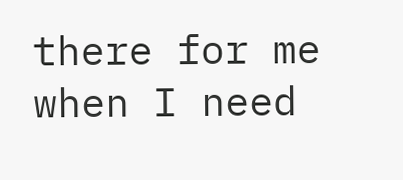there for me when I need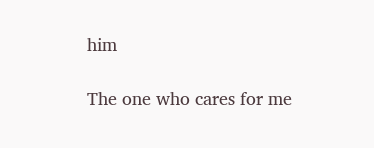him

The one who cares for me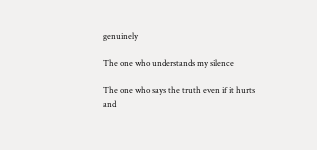genuinely

The one who understands my silence

The one who says the truth even if it hurts
and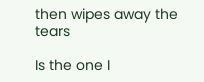then wipes away the tears

Is the one I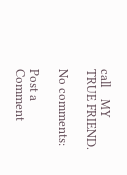call    MY TRUE FRIEND.

No comments:

Post a Comment